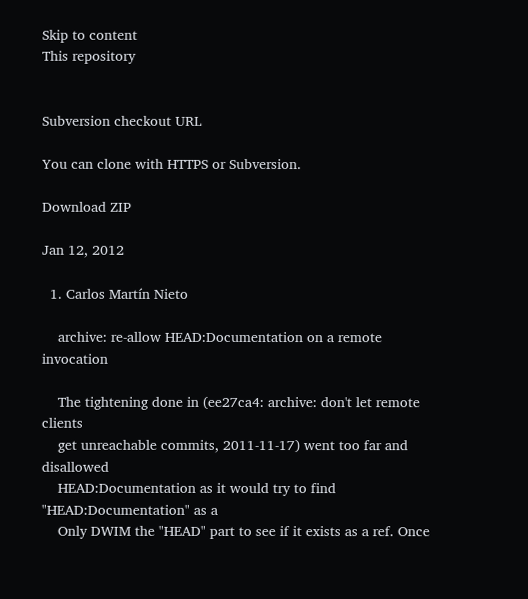Skip to content
This repository


Subversion checkout URL

You can clone with HTTPS or Subversion.

Download ZIP

Jan 12, 2012

  1. Carlos Martín Nieto

    archive: re-allow HEAD:Documentation on a remote invocation

    The tightening done in (ee27ca4: archive: don't let remote clients
    get unreachable commits, 2011-11-17) went too far and disallowed
    HEAD:Documentation as it would try to find "HEAD:Documentation" as a
    Only DWIM the "HEAD" part to see if it exists as a ref. Once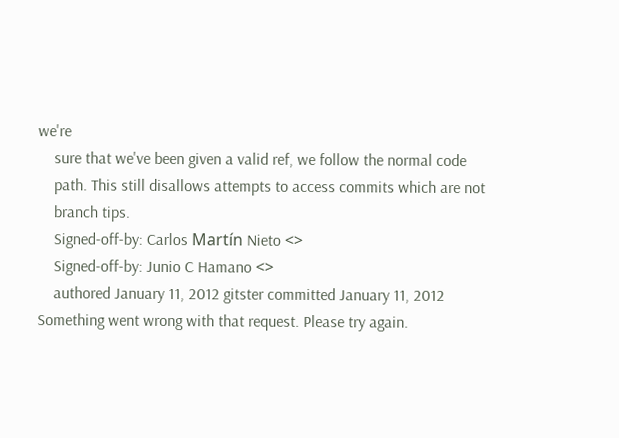we're
    sure that we've been given a valid ref, we follow the normal code
    path. This still disallows attempts to access commits which are not
    branch tips.
    Signed-off-by: Carlos Martín Nieto <>
    Signed-off-by: Junio C Hamano <>
    authored January 11, 2012 gitster committed January 11, 2012
Something went wrong with that request. Please try again.